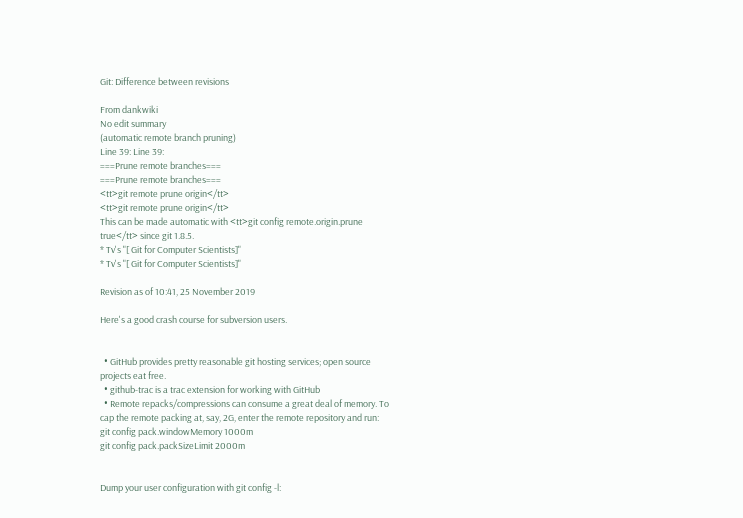Git: Difference between revisions

From dankwiki
No edit summary
(automatic remote branch pruning)
Line 39: Line 39:
===Prune remote branches===
===Prune remote branches===
<tt>git remote prune origin</tt>
<tt>git remote prune origin</tt>
This can be made automatic with <tt>git config remote.origin.prune true</tt> since git 1.8.5.
* Tv's "[ Git for Computer Scientists]"
* Tv's "[ Git for Computer Scientists]"

Revision as of 10:41, 25 November 2019

Here's a good crash course for subversion users.


  • GitHub provides pretty reasonable git hosting services; open source projects eat free.
  • github-trac is a trac extension for working with GitHub
  • Remote repacks/compressions can consume a great deal of memory. To cap the remote packing at, say, 2G, enter the remote repository and run:
git config pack.windowMemory 1000m
git config pack.packSizeLimit 2000m


Dump your user configuration with git config -l: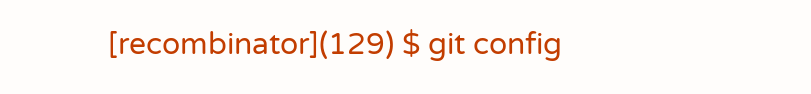[recombinator](129) $ git config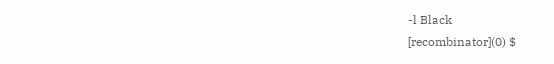-l Black
[recombinator](0) $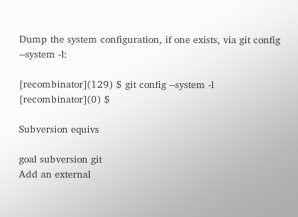Dump the system configuration, if one exists, via git config --system -l:

[recombinator](129) $ git config --system -l
[recombinator](0) $

Subversion equivs

goal subversion git
Add an external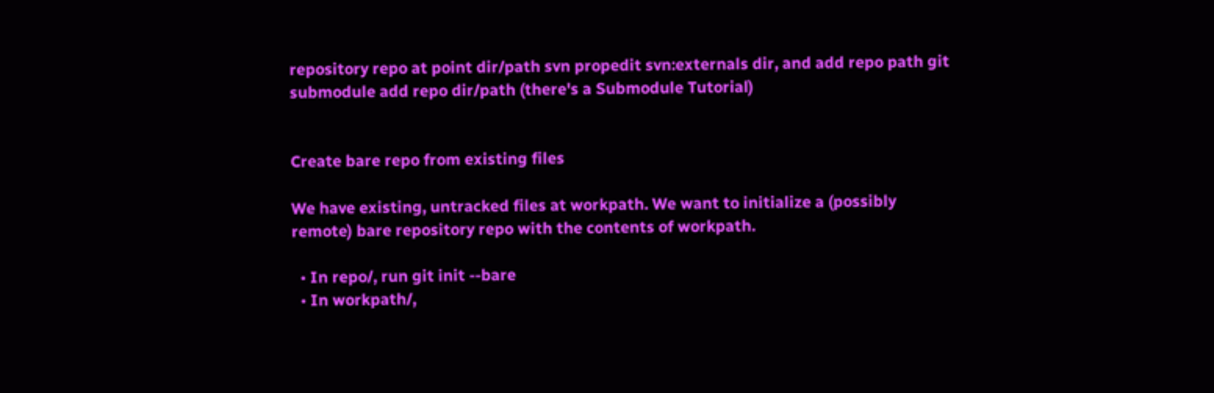repository repo at point dir/path svn propedit svn:externals dir, and add repo path git submodule add repo dir/path (there's a Submodule Tutorial)


Create bare repo from existing files

We have existing, untracked files at workpath. We want to initialize a (possibly remote) bare repository repo with the contents of workpath.

  • In repo/, run git init --bare
  • In workpath/,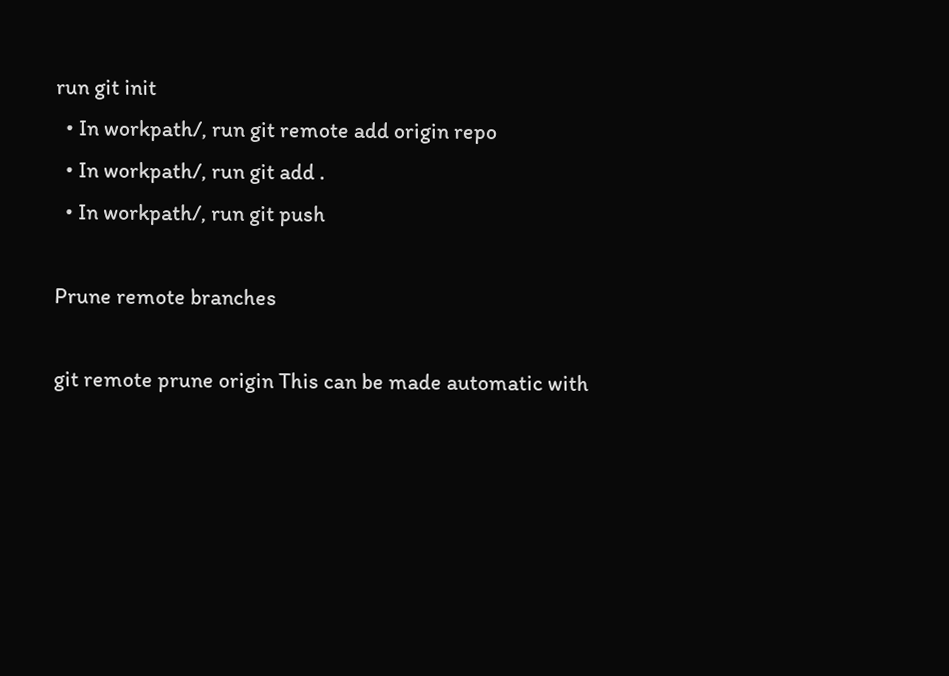run git init
  • In workpath/, run git remote add origin repo
  • In workpath/, run git add .
  • In workpath/, run git push

Prune remote branches

git remote prune origin This can be made automatic with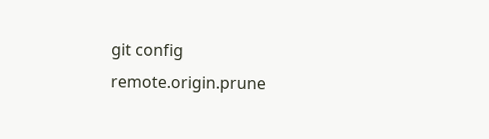git config remote.origin.prune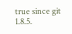true since git 1.8.5.